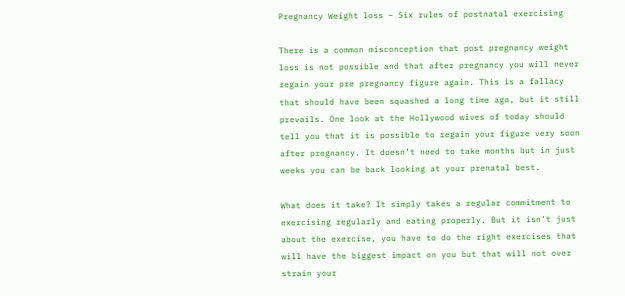Pregnancy Weight loss – Six rules of postnatal exercising

There is a common misconception that post pregnancy weight loss is not possible and that after pregnancy you will never regain your pre pregnancy figure again. This is a fallacy that should have been squashed a long time ago, but it still prevails. One look at the Hollywood wives of today should tell you that it is possible to regain your figure very soon after pregnancy. It doesn’t need to take months but in just weeks you can be back looking at your prenatal best.

What does it take? It simply takes a regular commitment to exercising regularly and eating properly. But it isn’t just about the exercise, you have to do the right exercises that will have the biggest impact on you but that will not over strain your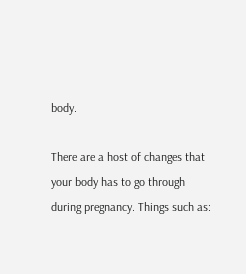body.

There are a host of changes that your body has to go through during pregnancy. Things such as: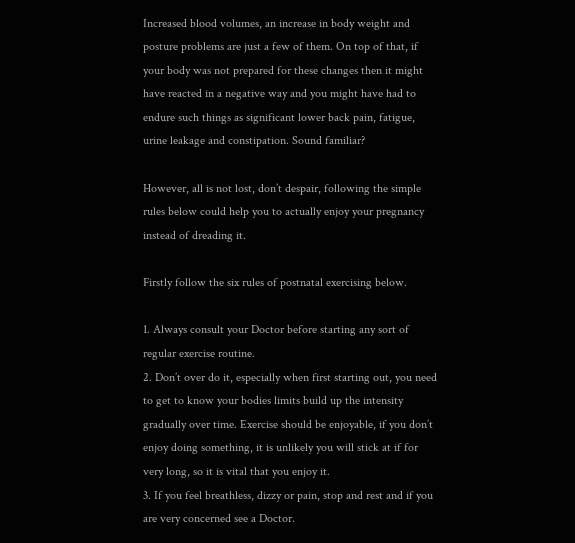Increased blood volumes, an increase in body weight and posture problems are just a few of them. On top of that, if your body was not prepared for these changes then it might have reacted in a negative way and you might have had to endure such things as significant lower back pain, fatigue, urine leakage and constipation. Sound familiar?

However, all is not lost, don’t despair, following the simple rules below could help you to actually enjoy your pregnancy instead of dreading it.

Firstly follow the six rules of postnatal exercising below.

1. Always consult your Doctor before starting any sort of regular exercise routine.
2. Don’t over do it, especially when first starting out, you need to get to know your bodies limits build up the intensity gradually over time. Exercise should be enjoyable, if you don’t enjoy doing something, it is unlikely you will stick at if for very long, so it is vital that you enjoy it.
3. If you feel breathless, dizzy or pain, stop and rest and if you are very concerned see a Doctor.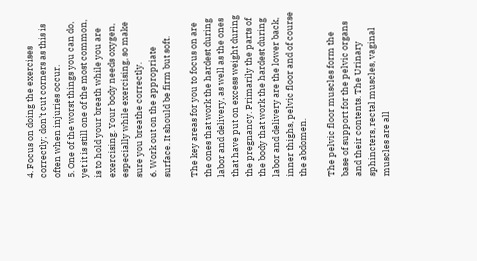4. Focus on doing the exercises correctly; don’t cut corners as this is often when injuries occur.
5. One of the worst things you can do, yet it is still one of the most common, is to hold your breath while you are exercising. Your body needs oxygen, especially while exercising, so make sure you breathe correctly.
6. Work out on the appropriate surface. It should be firm but soft.

The key areas for you to focus on are the ones that work the hardest during labor and delivery, as well as the ones that have put on excess weight during the pregnancy. Primarily the parts of the body that work the hardest during labor and delivery are the lower back, inner thighs, pelvic floor and of course the abdomen.

The pelvic floor muscles form the base of support for the pelvic organs and their contents. The Urinary sphincters, rectal muscles, vaginal muscles are all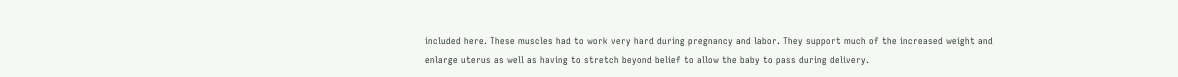included here. These muscles had to work very hard during pregnancy and labor. They support much of the increased weight and enlarge uterus as well as having to stretch beyond belief to allow the baby to pass during delivery.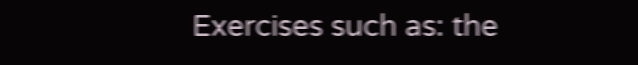Exercises such as: the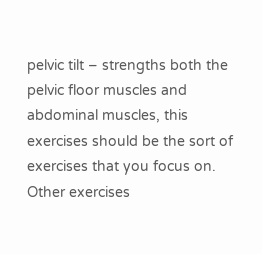pelvic tilt – strengths both the pelvic floor muscles and abdominal muscles, this exercises should be the sort of exercises that you focus on. Other exercises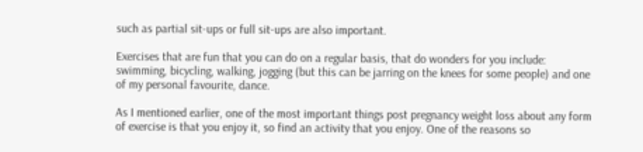such as partial sit-ups or full sit-ups are also important.

Exercises that are fun that you can do on a regular basis, that do wonders for you include: swimming, bicycling, walking, jogging (but this can be jarring on the knees for some people) and one of my personal favourite, dance.

As I mentioned earlier, one of the most important things post pregnancy weight loss about any form of exercise is that you enjoy it, so find an activity that you enjoy. One of the reasons so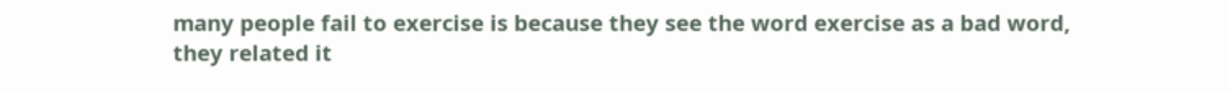many people fail to exercise is because they see the word exercise as a bad word, they related it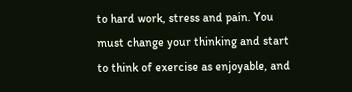to hard work, stress and pain. You must change your thinking and start to think of exercise as enjoyable, and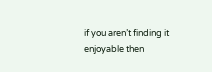if you aren’t finding it enjoyable then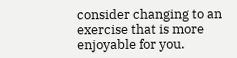consider changing to an exercise that is more enjoyable for you.